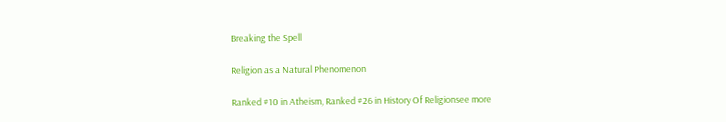Breaking the Spell

Religion as a Natural Phenomenon

Ranked #10 in Atheism, Ranked #26 in History Of Religionsee more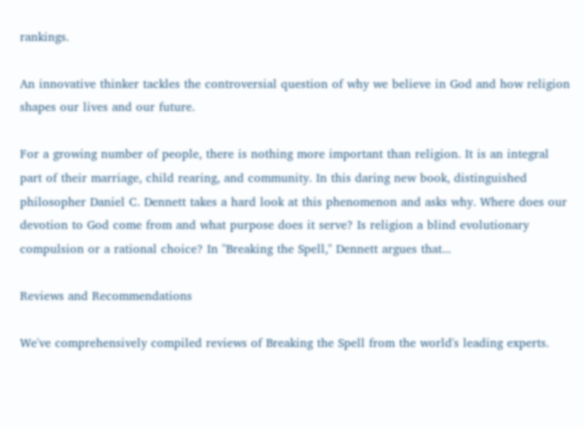rankings.

An innovative thinker tackles the controversial question of why we believe in God and how religion shapes our lives and our future.

For a growing number of people, there is nothing more important than religion. It is an integral part of their marriage, child rearing, and community. In this daring new book, distinguished philosopher Daniel C. Dennett takes a hard look at this phenomenon and asks why. Where does our devotion to God come from and what purpose does it serve? Is religion a blind evolutionary compulsion or a rational choice? In "Breaking the Spell," Dennett argues that...

Reviews and Recommendations

We've comprehensively compiled reviews of Breaking the Spell from the world's leading experts.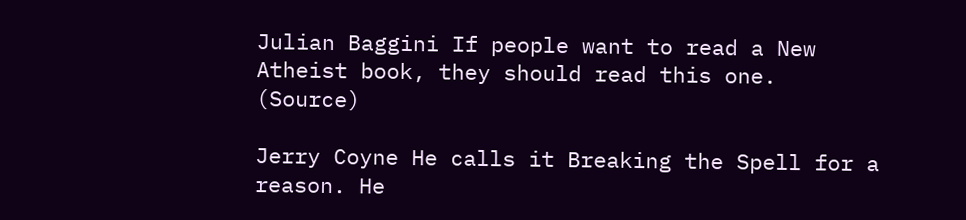Julian Baggini If people want to read a New Atheist book, they should read this one. (Source)

Jerry Coyne He calls it Breaking the Spell for a reason. He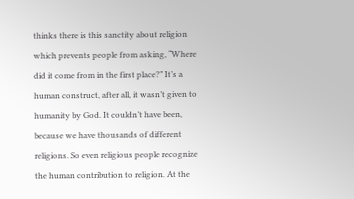thinks there is this sanctity about religion which prevents people from asking, “Where did it come from in the first place?” It’s a human construct, after all, it wasn’t given to humanity by God. It couldn’t have been, because we have thousands of different religions. So even religious people recognize the human contribution to religion. At the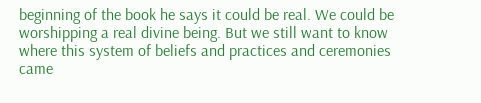beginning of the book he says it could be real. We could be worshipping a real divine being. But we still want to know where this system of beliefs and practices and ceremonies came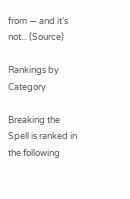from — and it’s not... (Source)

Rankings by Category

Breaking the Spell is ranked in the following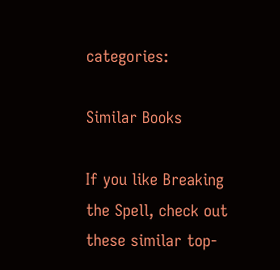categories:

Similar Books

If you like Breaking the Spell, check out these similar top-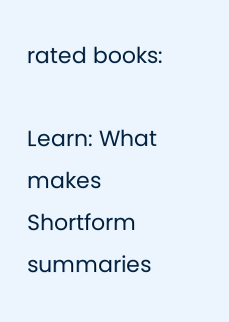rated books:

Learn: What makes Shortform summaries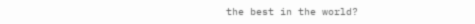the best in the world?